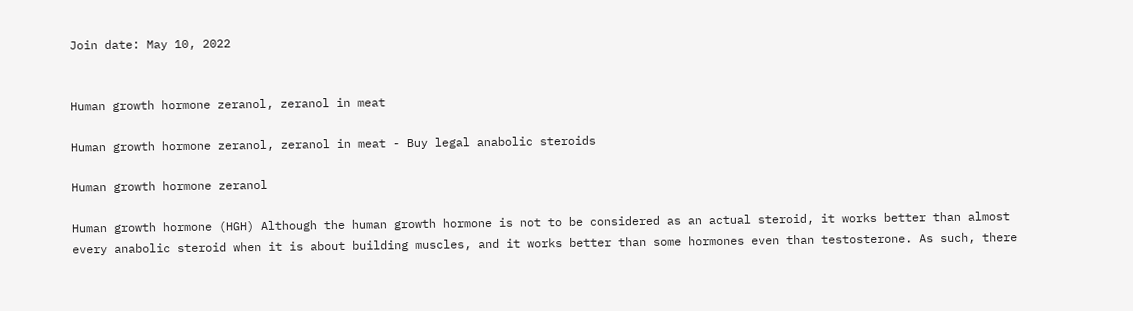Join date: May 10, 2022


Human growth hormone zeranol, zeranol in meat

Human growth hormone zeranol, zeranol in meat - Buy legal anabolic steroids

Human growth hormone zeranol

Human growth hormone (HGH) Although the human growth hormone is not to be considered as an actual steroid, it works better than almost every anabolic steroid when it is about building muscles, and it works better than some hormones even than testosterone. As such, there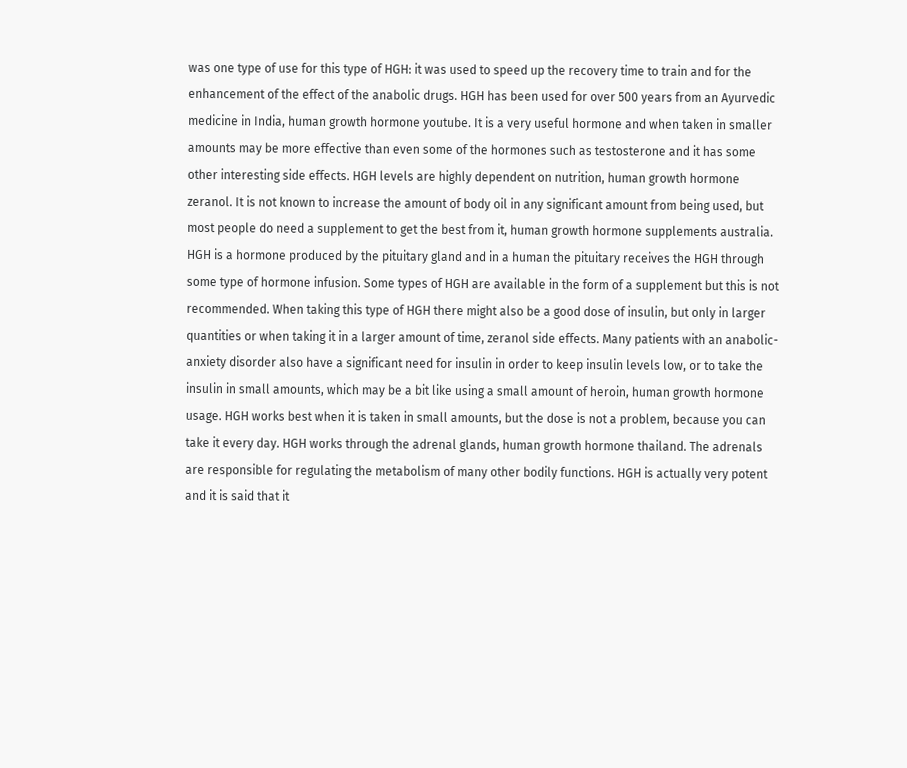was one type of use for this type of HGH: it was used to speed up the recovery time to train and for the enhancement of the effect of the anabolic drugs. HGH has been used for over 500 years from an Ayurvedic medicine in India, human growth hormone youtube. It is a very useful hormone and when taken in smaller amounts may be more effective than even some of the hormones such as testosterone and it has some other interesting side effects. HGH levels are highly dependent on nutrition, human growth hormone zeranol. It is not known to increase the amount of body oil in any significant amount from being used, but most people do need a supplement to get the best from it, human growth hormone supplements australia. HGH is a hormone produced by the pituitary gland and in a human the pituitary receives the HGH through some type of hormone infusion. Some types of HGH are available in the form of a supplement but this is not recommended. When taking this type of HGH there might also be a good dose of insulin, but only in larger quantities or when taking it in a larger amount of time, zeranol side effects. Many patients with an anabolic-anxiety disorder also have a significant need for insulin in order to keep insulin levels low, or to take the insulin in small amounts, which may be a bit like using a small amount of heroin, human growth hormone usage. HGH works best when it is taken in small amounts, but the dose is not a problem, because you can take it every day. HGH works through the adrenal glands, human growth hormone thailand. The adrenals are responsible for regulating the metabolism of many other bodily functions. HGH is actually very potent and it is said that it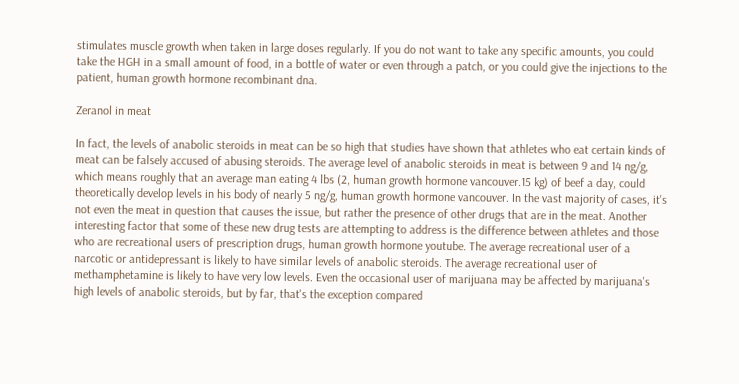stimulates muscle growth when taken in large doses regularly. If you do not want to take any specific amounts, you could take the HGH in a small amount of food, in a bottle of water or even through a patch, or you could give the injections to the patient, human growth hormone recombinant dna.

Zeranol in meat

In fact, the levels of anabolic steroids in meat can be so high that studies have shown that athletes who eat certain kinds of meat can be falsely accused of abusing steroids. The average level of anabolic steroids in meat is between 9 and 14 ng/g, which means roughly that an average man eating 4 lbs (2, human growth hormone vancouver.15 kg) of beef a day, could theoretically develop levels in his body of nearly 5 ng/g, human growth hormone vancouver. In the vast majority of cases, it's not even the meat in question that causes the issue, but rather the presence of other drugs that are in the meat. Another interesting factor that some of these new drug tests are attempting to address is the difference between athletes and those who are recreational users of prescription drugs, human growth hormone youtube. The average recreational user of a narcotic or antidepressant is likely to have similar levels of anabolic steroids. The average recreational user of methamphetamine is likely to have very low levels. Even the occasional user of marijuana may be affected by marijuana's high levels of anabolic steroids, but by far, that's the exception compared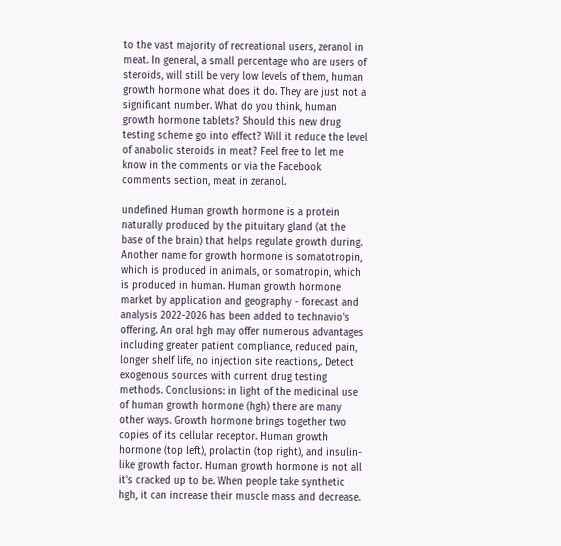to the vast majority of recreational users, zeranol in meat. In general, a small percentage who are users of steroids, will still be very low levels of them, human growth hormone what does it do. They are just not a significant number. What do you think, human growth hormone tablets? Should this new drug testing scheme go into effect? Will it reduce the level of anabolic steroids in meat? Feel free to let me know in the comments or via the Facebook comments section, meat in zeranol.

undefined Human growth hormone is a protein naturally produced by the pituitary gland (at the base of the brain) that helps regulate growth during. Another name for growth hormone is somatotropin, which is produced in animals, or somatropin, which is produced in human. Human growth hormone market by application and geography - forecast and analysis 2022-2026 has been added to technavio's offering. An oral hgh may offer numerous advantages including greater patient compliance, reduced pain, longer shelf life, no injection site reactions,. Detect exogenous sources with current drug testing methods. Conclusions: in light of the medicinal use of human growth hormone (hgh) there are many other ways. Growth hormone brings together two copies of its cellular receptor. Human growth hormone (top left), prolactin (top right), and insulin-like growth factor. Human growth hormone is not all it's cracked up to be. When people take synthetic hgh, it can increase their muscle mass and decrease.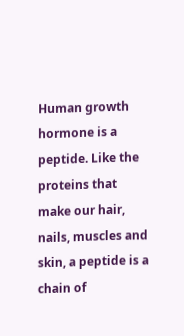Human growth hormone is a peptide. Like the proteins that make our hair, nails, muscles and skin, a peptide is a chain of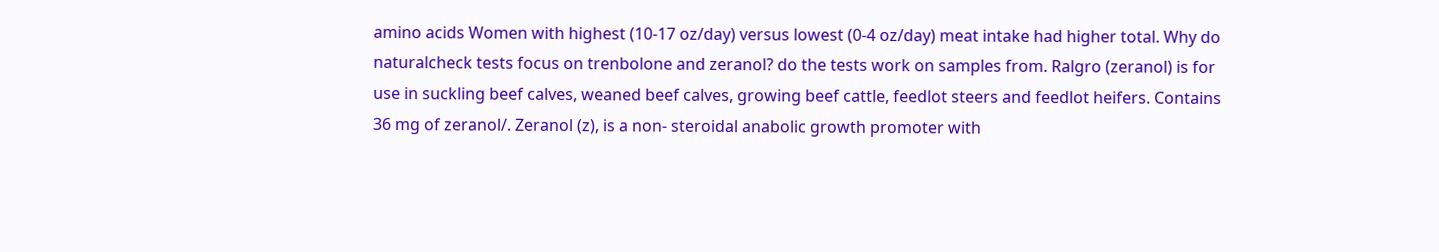amino acids Women with highest (10-17 oz/day) versus lowest (0-4 oz/day) meat intake had higher total. Why do naturalcheck tests focus on trenbolone and zeranol? do the tests work on samples from. Ralgro (zeranol) is for use in suckling beef calves, weaned beef calves, growing beef cattle, feedlot steers and feedlot heifers. Contains 36 mg of zeranol/. Zeranol (z), is a non- steroidal anabolic growth promoter with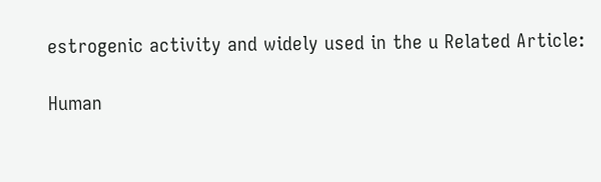estrogenic activity and widely used in the u Related Article:

Human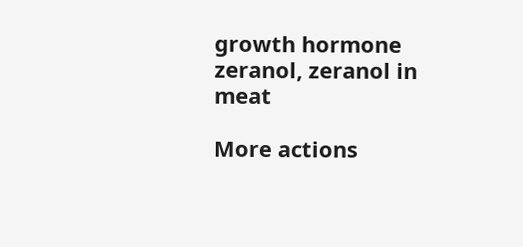growth hormone zeranol, zeranol in meat

More actions